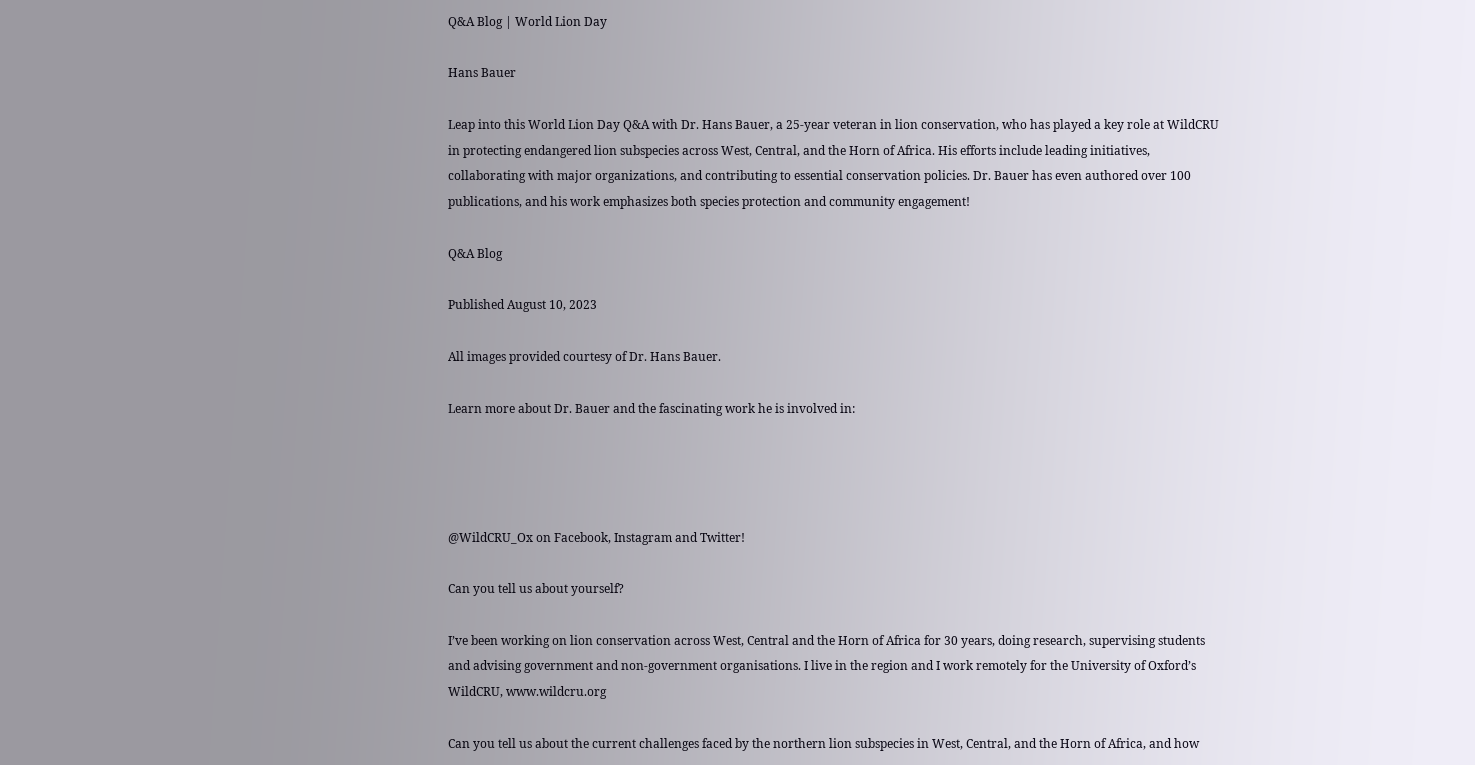Q&A Blog | World Lion Day

Hans Bauer

Leap into this World Lion Day Q&A with Dr. Hans Bauer, a 25-year veteran in lion conservation, who has played a key role at WildCRU in protecting endangered lion subspecies across West, Central, and the Horn of Africa. His efforts include leading initiatives, collaborating with major organizations, and contributing to essential conservation policies. Dr. Bauer has even authored over 100 publications, and his work emphasizes both species protection and community engagement!

Q&A Blog

Published August 10, 2023

All images provided courtesy of Dr. Hans Bauer.

Learn more about Dr. Bauer and the fascinating work he is involved in:




@WildCRU_Ox on Facebook, Instagram and Twitter!

Can you tell us about yourself?

I’ve been working on lion conservation across West, Central and the Horn of Africa for 30 years, doing research, supervising students and advising government and non-government organisations. I live in the region and I work remotely for the University of Oxford’s WildCRU, www.wildcru.org

Can you tell us about the current challenges faced by the northern lion subspecies in West, Central, and the Horn of Africa, and how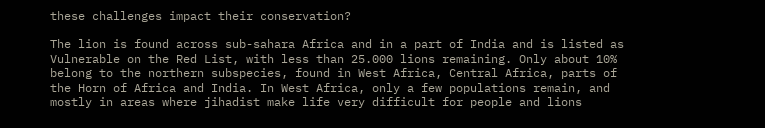these challenges impact their conservation?

The lion is found across sub-sahara Africa and in a part of India and is listed as Vulnerable on the Red List, with less than 25.000 lions remaining. Only about 10% belong to the northern subspecies, found in West Africa, Central Africa, parts of the Horn of Africa and India. In West Africa, only a few populations remain, and mostly in areas where jihadist make life very difficult for people and lions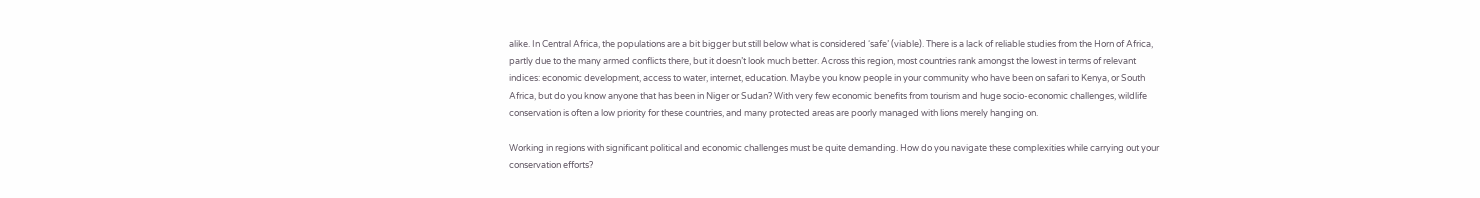alike. In Central Africa, the populations are a bit bigger but still below what is considered ‘safe’ (viable). There is a lack of reliable studies from the Horn of Africa, partly due to the many armed conflicts there, but it doesn’t look much better. Across this region, most countries rank amongst the lowest in terms of relevant indices: economic development, access to water, internet, education. Maybe you know people in your community who have been on safari to Kenya, or South Africa, but do you know anyone that has been in Niger or Sudan? With very few economic benefits from tourism and huge socio-economic challenges, wildlife conservation is often a low priority for these countries, and many protected areas are poorly managed with lions merely hanging on.

Working in regions with significant political and economic challenges must be quite demanding. How do you navigate these complexities while carrying out your conservation efforts?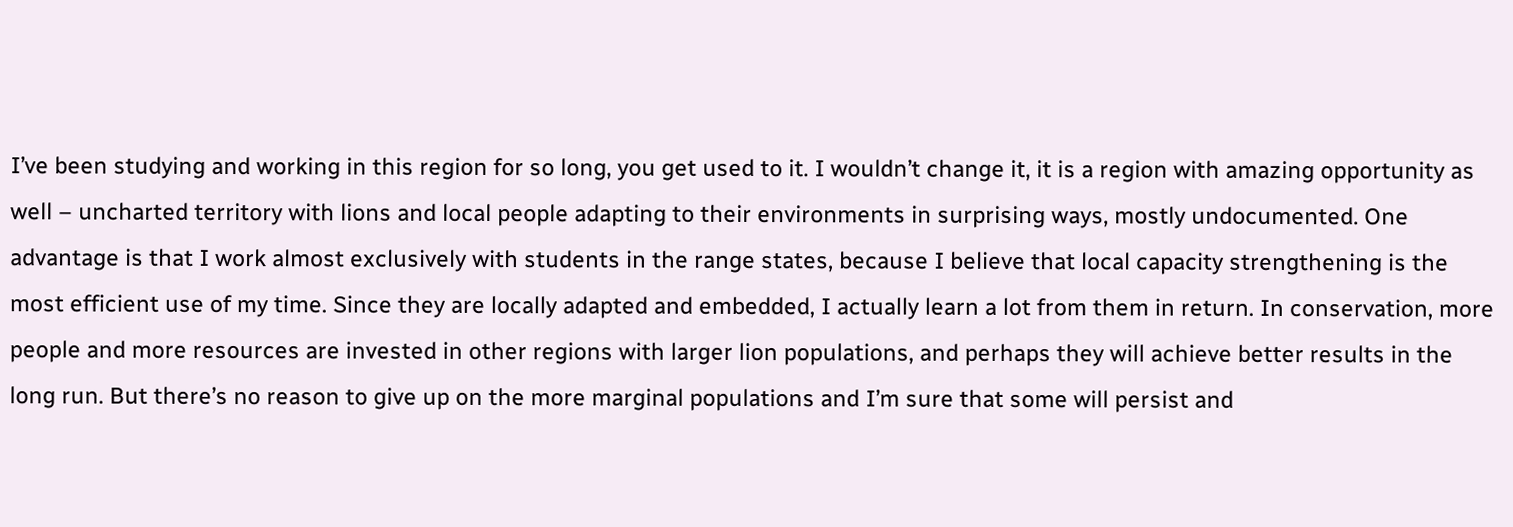I’ve been studying and working in this region for so long, you get used to it. I wouldn’t change it, it is a region with amazing opportunity as well – uncharted territory with lions and local people adapting to their environments in surprising ways, mostly undocumented. One advantage is that I work almost exclusively with students in the range states, because I believe that local capacity strengthening is the most efficient use of my time. Since they are locally adapted and embedded, I actually learn a lot from them in return. In conservation, more people and more resources are invested in other regions with larger lion populations, and perhaps they will achieve better results in the long run. But there’s no reason to give up on the more marginal populations and I’m sure that some will persist and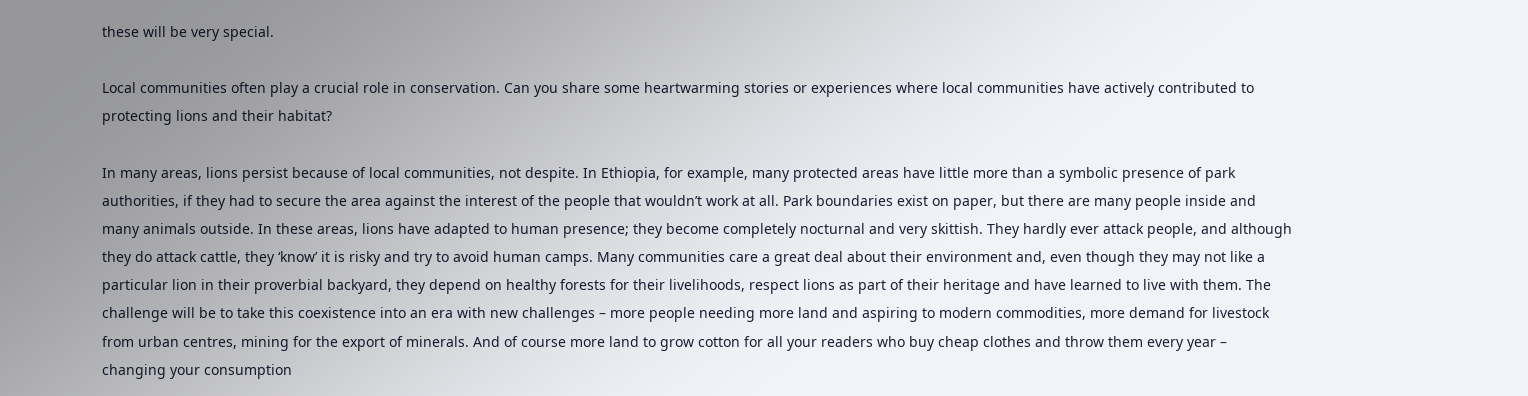these will be very special.

Local communities often play a crucial role in conservation. Can you share some heartwarming stories or experiences where local communities have actively contributed to protecting lions and their habitat?

In many areas, lions persist because of local communities, not despite. In Ethiopia, for example, many protected areas have little more than a symbolic presence of park authorities, if they had to secure the area against the interest of the people that wouldn’t work at all. Park boundaries exist on paper, but there are many people inside and many animals outside. In these areas, lions have adapted to human presence; they become completely nocturnal and very skittish. They hardly ever attack people, and although they do attack cattle, they ‘know’ it is risky and try to avoid human camps. Many communities care a great deal about their environment and, even though they may not like a particular lion in their proverbial backyard, they depend on healthy forests for their livelihoods, respect lions as part of their heritage and have learned to live with them. The challenge will be to take this coexistence into an era with new challenges – more people needing more land and aspiring to modern commodities, more demand for livestock from urban centres, mining for the export of minerals. And of course more land to grow cotton for all your readers who buy cheap clothes and throw them every year – changing your consumption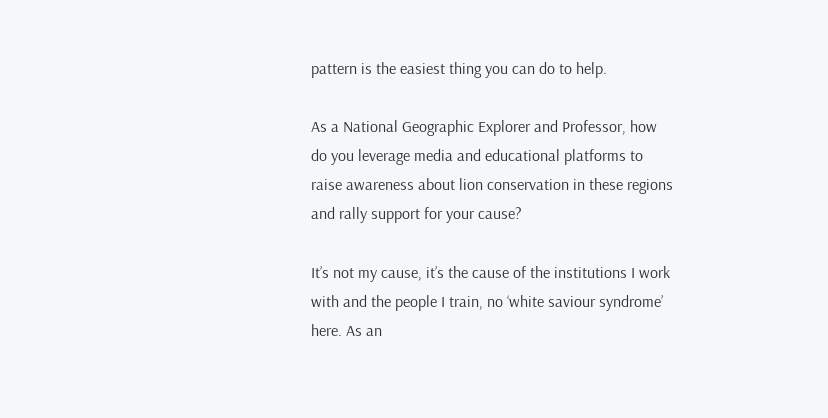pattern is the easiest thing you can do to help.

As a National Geographic Explorer and Professor, how do you leverage media and educational platforms to raise awareness about lion conservation in these regions and rally support for your cause?

It’s not my cause, it’s the cause of the institutions I work with and the people I train, no ‘white saviour syndrome’ here. As an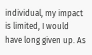individual, my impact is limited, I would have long given up. As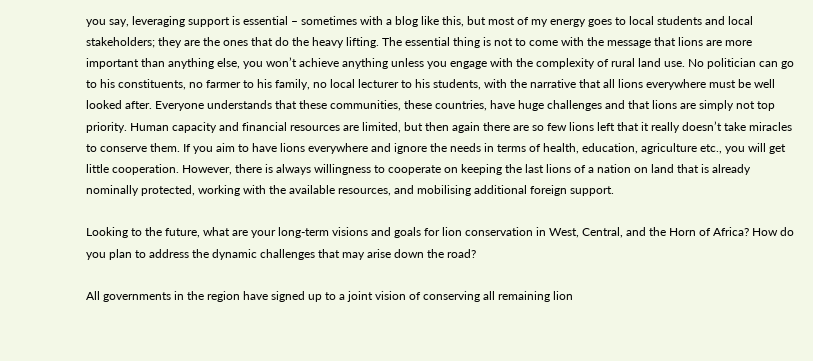you say, leveraging support is essential – sometimes with a blog like this, but most of my energy goes to local students and local stakeholders; they are the ones that do the heavy lifting. The essential thing is not to come with the message that lions are more important than anything else, you won’t achieve anything unless you engage with the complexity of rural land use. No politician can go to his constituents, no farmer to his family, no local lecturer to his students, with the narrative that all lions everywhere must be well looked after. Everyone understands that these communities, these countries, have huge challenges and that lions are simply not top priority. Human capacity and financial resources are limited, but then again there are so few lions left that it really doesn’t take miracles to conserve them. If you aim to have lions everywhere and ignore the needs in terms of health, education, agriculture etc., you will get little cooperation. However, there is always willingness to cooperate on keeping the last lions of a nation on land that is already nominally protected, working with the available resources, and mobilising additional foreign support.

Looking to the future, what are your long-term visions and goals for lion conservation in West, Central, and the Horn of Africa? How do you plan to address the dynamic challenges that may arise down the road?

All governments in the region have signed up to a joint vision of conserving all remaining lion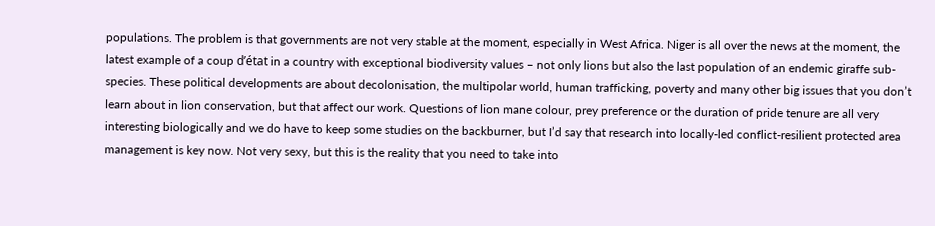populations. The problem is that governments are not very stable at the moment, especially in West Africa. Niger is all over the news at the moment, the latest example of a coup d’état in a country with exceptional biodiversity values – not only lions but also the last population of an endemic giraffe sub-species. These political developments are about decolonisation, the multipolar world, human trafficking, poverty and many other big issues that you don’t learn about in lion conservation, but that affect our work. Questions of lion mane colour, prey preference or the duration of pride tenure are all very interesting biologically and we do have to keep some studies on the backburner, but I’d say that research into locally-led conflict-resilient protected area management is key now. Not very sexy, but this is the reality that you need to take into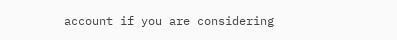account if you are considering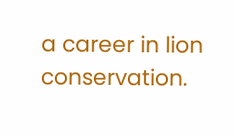a career in lion conservation.